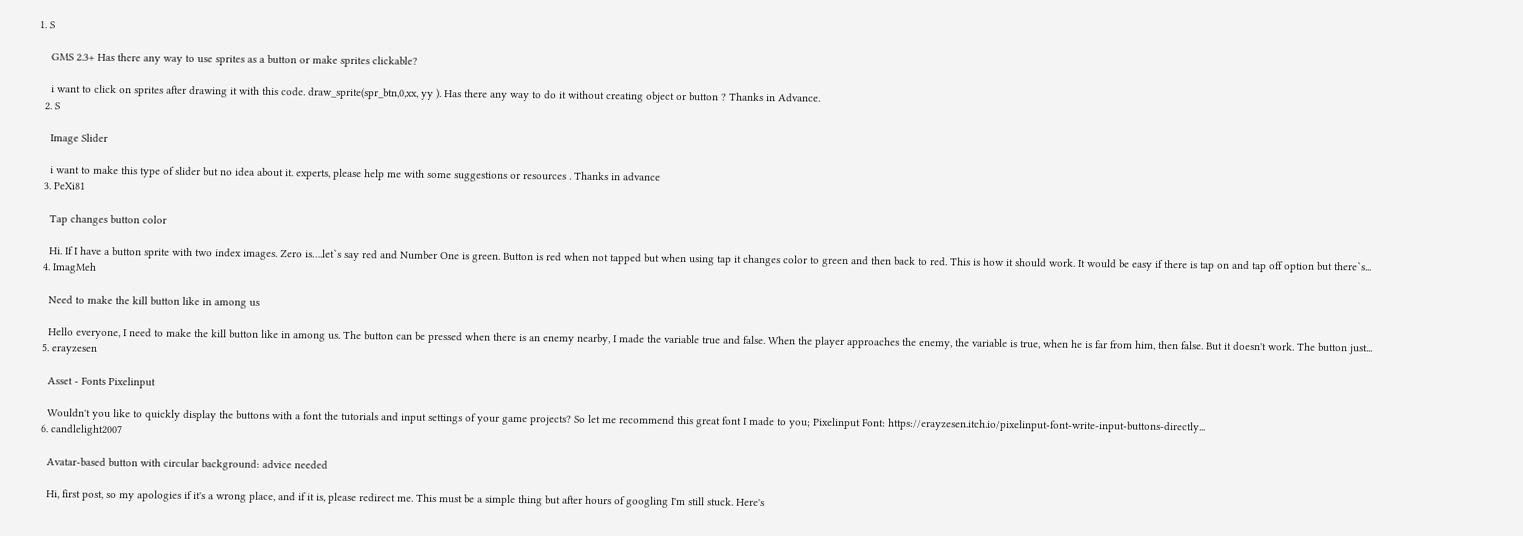1. S

    GMS 2.3+ Has there any way to use sprites as a button or make sprites clickable?

    i want to click on sprites after drawing it with this code. draw_sprite(spr_btn,0,xx, yy ). Has there any way to do it without creating object or button ? Thanks in Advance.
  2. S

    Image Slider

    i want to make this type of slider but no idea about it. experts, please help me with some suggestions or resources . Thanks in advance
  3. PeXi81

    Tap changes button color

    Hi. If I have a button sprite with two index images. Zero is….let`s say red and Number One is green. Button is red when not tapped but when using tap it changes color to green and then back to red. This is how it should work. It would be easy if there is tap on and tap off option but there`s...
  4. ImagMeh

    Need to make the kill button like in among us

    Hello everyone, I need to make the kill button like in among us. The button can be pressed when there is an enemy nearby, I made the variable true and false. When the player approaches the enemy, the variable is true, when he is far from him, then false. But it doesn't work. The button just...
  5. erayzesen

    Asset - Fonts Pixelinput

    Wouldn't you like to quickly display the buttons with a font the tutorials and input settings of your game projects? So let me recommend this great font I made to you; Pixelinput Font: https://erayzesen.itch.io/pixelinput-font-write-input-buttons-directly...
  6. candlelight2007

    Avatar-based button with circular background: advice needed

    Hi, first post, so my apologies if it's a wrong place, and if it is, please redirect me. This must be a simple thing but after hours of googling I'm still stuck. Here's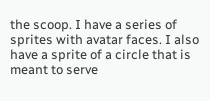the scoop. I have a series of sprites with avatar faces. I also have a sprite of a circle that is meant to serve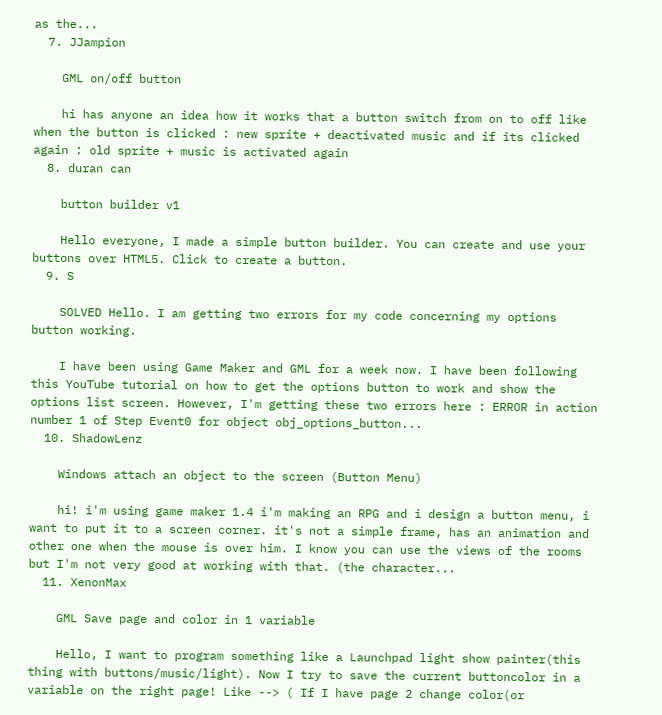as the...
  7. JJampion

    GML on/off button

    hi has anyone an idea how it works that a button switch from on to off like when the button is clicked : new sprite + deactivated music and if its clicked again : old sprite + music is activated again
  8. duran can

    button builder v1

    Hello everyone, I made a simple button builder. You can create and use your buttons over HTML5. Click to create a button.
  9. S

    SOLVED Hello. I am getting two errors for my code concerning my options button working.

    I have been using Game Maker and GML for a week now. I have been following this YouTube tutorial on how to get the options button to work and show the options list screen. However, I'm getting these two errors here : ERROR in action number 1 of Step Event0 for object obj_options_button...
  10. ShadowLenz

    Windows attach an object to the screen (Button Menu)

    hi! i'm using game maker 1.4 i'm making an RPG and i design a button menu, i want to put it to a screen corner. it's not a simple frame, has an animation and other one when the mouse is over him. I know you can use the views of the rooms but I'm not very good at working with that. (the character...
  11. XenonMax

    GML Save page and color in 1 variable

    Hello, I want to program something like a Launchpad light show painter(this thing with buttons/music/light). Now I try to save the current buttoncolor in a variable on the right page! Like --> ( If I have page 2 change color(or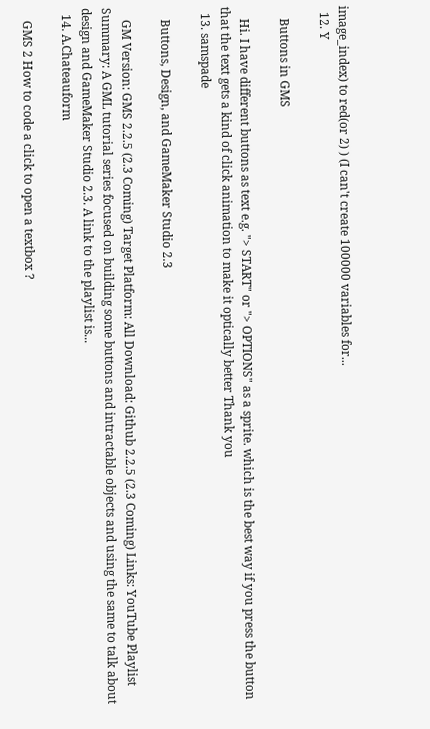image_index) to red(or 2) ) (I can't create 100000 variables for...
  12. Y

    Buttons in GMS

    Hi. I have different buttons as text e.g. "> START" or "> OPTIONS" as a sprite. which is the best way if you press the button that the text gets a kind of click animation to make it optically better Thank you
  13. samspade

    Buttons, Design, and GameMaker Studio 2.3

    GM Version: GMS 2.2.5 (2.3 Coming) Target Platform: All Download: Github 2.2.5 (2.3 Coming) Links: YouTube Playlist Summary: A GML tutorial series focused on building some buttons and intractable objects and using the same to talk about design and GameMaker Studio 2.3. A link to the playlist is...
  14. A.Chateauform

    GMS 2 How to code a click to open a textbox ?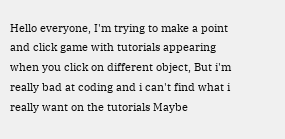Hello everyone, I'm trying to make a point and click game with tutorials appearing when you click on different object, But i'm really bad at coding and i can't find what i really want on the tutorials Maybe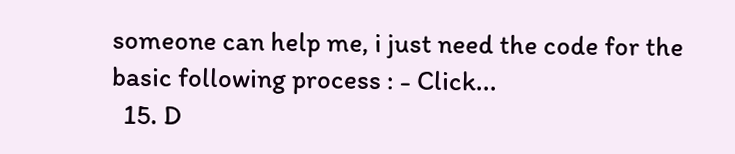someone can help me, i just need the code for the basic following process : - Click...
  15. D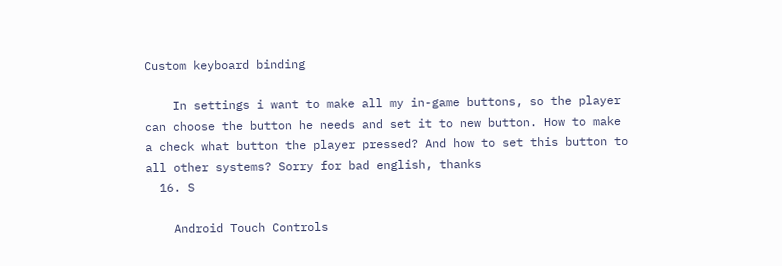Custom keyboard binding

    In settings i want to make all my in-game buttons, so the player can choose the button he needs and set it to new button. How to make a check what button the player pressed? And how to set this button to all other systems? Sorry for bad english, thanks
  16. S

    Android Touch Controls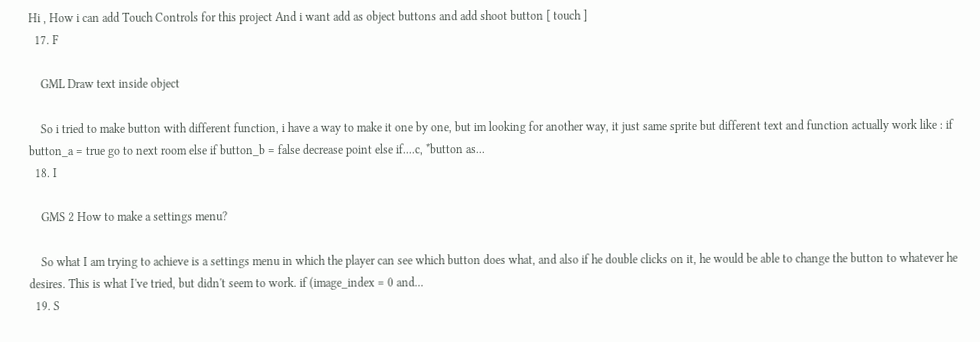Hi , How i can add Touch Controls for this project And i want add as object buttons and add shoot button [ touch ]
  17. F

    GML Draw text inside object

    So i tried to make button with different function, i have a way to make it one by one, but im looking for another way, it just same sprite but different text and function actually work like : if button_a = true go to next room else if button_b = false decrease point else if....c, *button as...
  18. I

    GMS 2 How to make a settings menu?

    So what I am trying to achieve is a settings menu in which the player can see which button does what, and also if he double clicks on it, he would be able to change the button to whatever he desires. This is what I've tried, but didn't seem to work. if (image_index = 0 and...
  19. S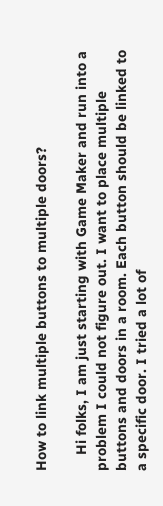How to link multiple buttons to multiple doors?

    Hi folks, I am just starting with Game Maker and run into a problem I could not figure out. I want to place multiple buttons and doors in a room. Each button should be linked to a specific door. I tried a lot of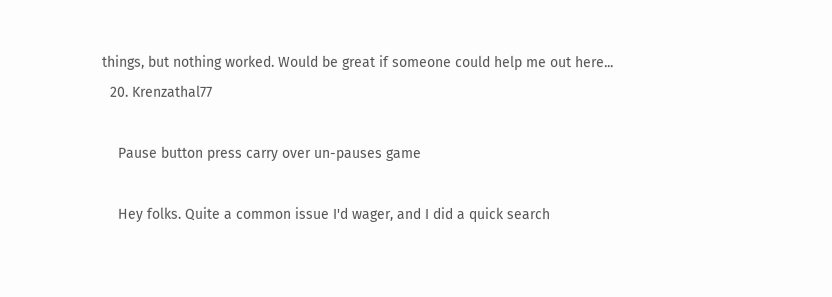things, but nothing worked. Would be great if someone could help me out here...
  20. Krenzathal77

    Pause button press carry over un-pauses game

    Hey folks. Quite a common issue I'd wager, and I did a quick search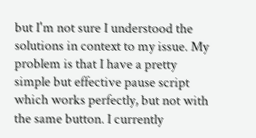but I'm not sure I understood the solutions in context to my issue. My problem is that I have a pretty simple but effective pause script which works perfectly, but not with the same button. I currently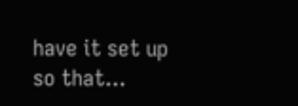have it set up so that...